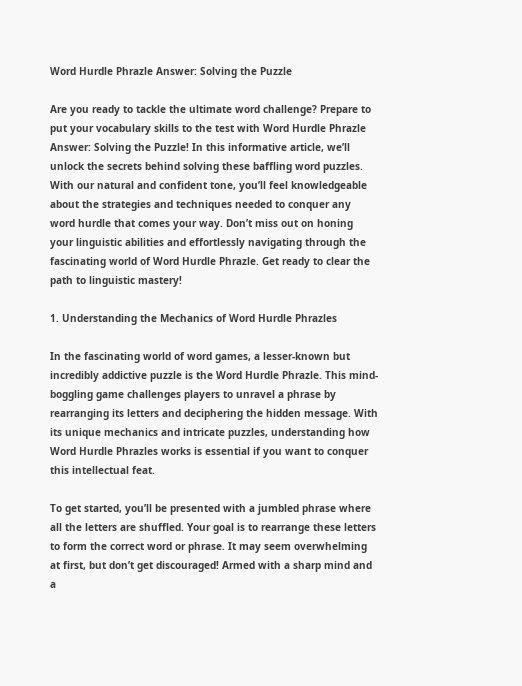Word Hurdle Phrazle Answer: Solving the Puzzle

Are you ready to tackle the ultimate word challenge? Prepare to put your vocabulary skills to the test with Word Hurdle Phrazle Answer: Solving the Puzzle! In this informative article, we’ll unlock the secrets behind solving these baffling word puzzles. With our natural and confident tone, you’ll feel knowledgeable about the strategies and techniques needed to conquer any word hurdle that comes your way. Don’t miss out on honing your linguistic abilities and effortlessly navigating through the fascinating world of Word Hurdle Phrazle. Get ready to clear the path to linguistic mastery!

1. Understanding the Mechanics of Word Hurdle Phrazles

In the fascinating world of word games, a lesser-known but incredibly addictive puzzle is the Word Hurdle Phrazle. This mind-boggling game challenges players to unravel a phrase by rearranging its letters and deciphering the hidden message. With its unique mechanics and intricate puzzles, understanding how Word Hurdle Phrazles works is essential if you want to conquer this intellectual feat.

To get started, you’ll be presented with a jumbled phrase where all the letters are shuffled. Your goal is to rearrange these letters to form the correct word or phrase. It may seem overwhelming at first, but don’t get discouraged! Armed with a sharp mind and a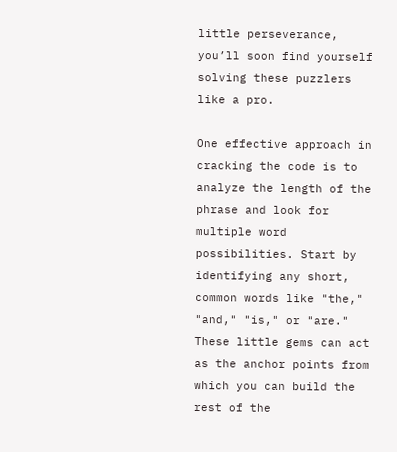little perseverance, you’ll soon find yourself solving these puzzlers like a pro.

One effective approach in cracking the code is to analyze the length of the phrase and look for multiple word possibilities. Start by identifying any short, common words like "the," "and," "is," or "are." These little gems can act as the anchor points from which you can build the rest of the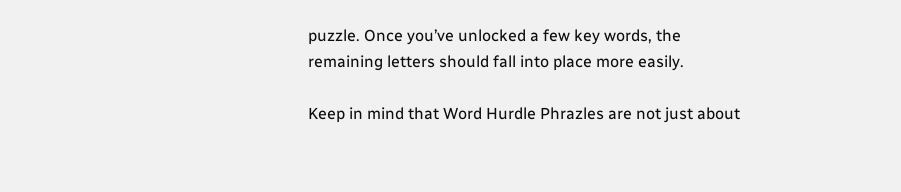puzzle. Once you’ve unlocked a few key words, the remaining letters should fall into place more easily.

Keep in mind that Word Hurdle Phrazles are not just about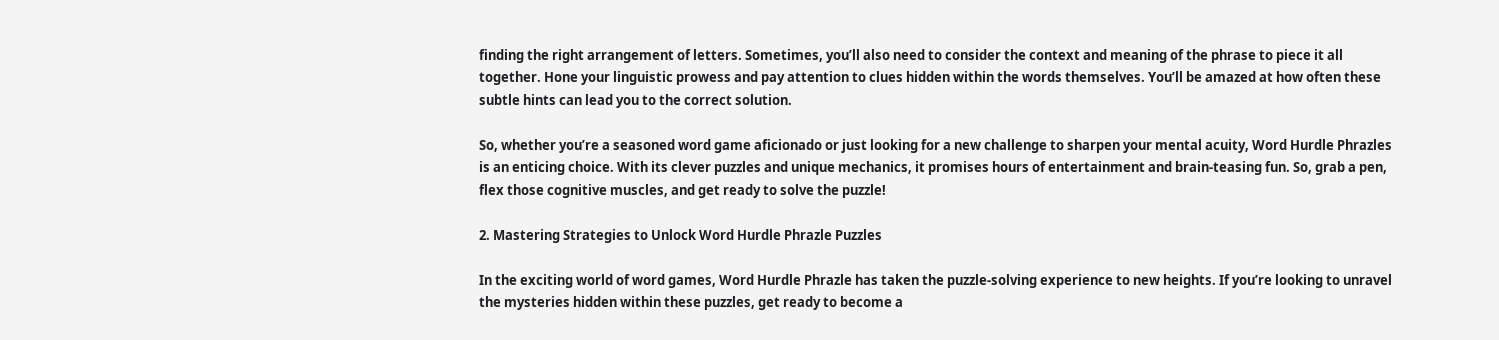finding the right arrangement of letters. Sometimes, you’ll also need to consider the context and meaning of the phrase to piece it all together. Hone your linguistic prowess and pay attention to clues hidden within the words themselves. You’ll be amazed at how often these subtle hints can lead you to the correct solution.

So, whether you’re a seasoned word game aficionado or just looking for a new challenge to sharpen your mental acuity, Word Hurdle Phrazles is an enticing choice. With its clever puzzles and unique mechanics, it promises hours of entertainment and brain-teasing fun. So, grab a pen, flex those cognitive muscles, and get ready to solve the puzzle!

2. Mastering Strategies to Unlock Word Hurdle Phrazle Puzzles

In the exciting world of word games, Word Hurdle Phrazle has taken the puzzle-solving experience to new heights. If you’re looking to unravel the mysteries hidden within these puzzles, get ready to become a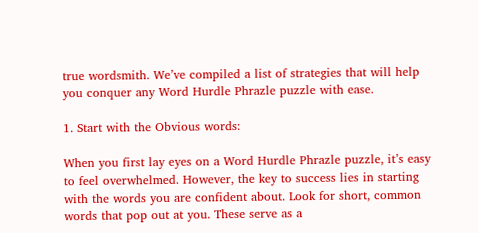true wordsmith. We’ve compiled a list of strategies that will help you conquer any Word Hurdle Phrazle puzzle with ease.

1. Start with the Obvious words:

When you first lay eyes on a Word Hurdle Phrazle puzzle, it’s easy to feel overwhelmed. However, the key to success lies in starting with the words you are confident about. Look for short, common words that pop out at you. These serve as a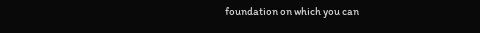foundation on which you can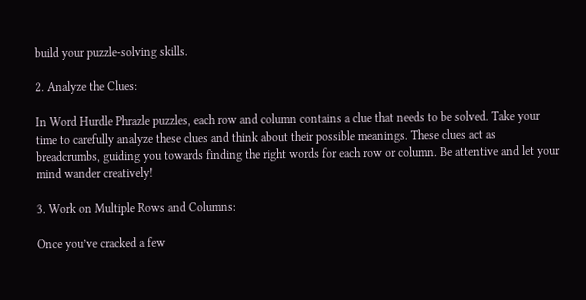build your puzzle-solving skills.

2. Analyze the Clues:

In Word Hurdle Phrazle puzzles, each row and column contains a clue that needs to be solved. Take your time to carefully analyze these clues and think about their possible meanings. These clues act as breadcrumbs, guiding you towards finding the right words for each row or column. Be attentive and let your mind wander creatively!

3. Work on Multiple Rows and Columns:

Once you’ve cracked a few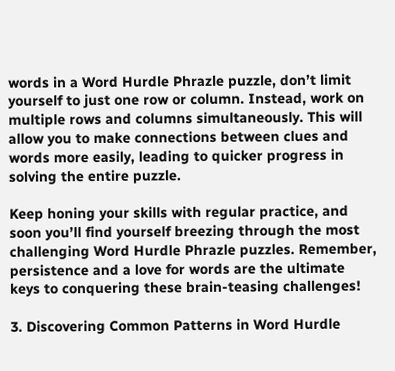words in a Word Hurdle Phrazle puzzle, don’t limit yourself to just one row or column. Instead, work on multiple rows and columns simultaneously. This will allow you to make connections between clues and words more easily, leading to quicker progress in solving the entire puzzle.

Keep honing your skills with regular practice, and soon you’ll find yourself breezing through the most challenging Word Hurdle Phrazle puzzles. Remember, persistence and a love for words are the ultimate keys to conquering these brain-teasing challenges!

3. Discovering Common Patterns in Word Hurdle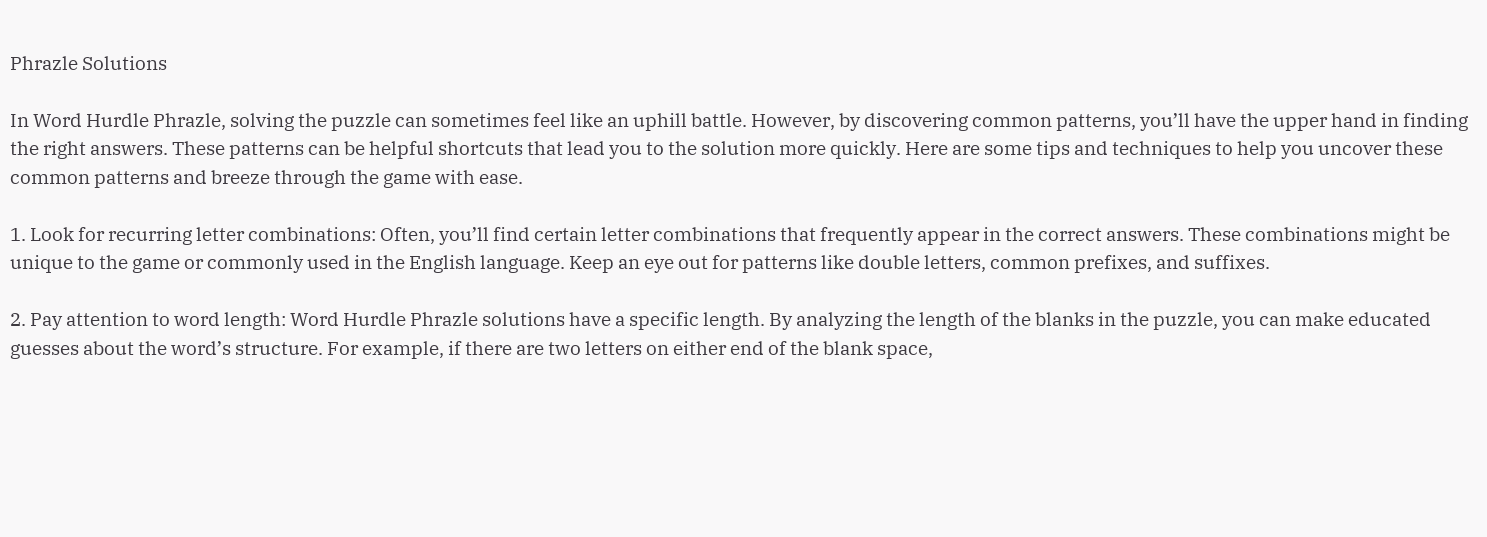Phrazle Solutions

In Word Hurdle Phrazle, solving the puzzle can sometimes feel like an uphill battle. However, by discovering common patterns, you’ll have the upper hand in finding the right answers. These patterns can be helpful shortcuts that lead you to the solution more quickly. Here are some tips and techniques to help you uncover these common patterns and breeze through the game with ease.

1. Look for recurring letter combinations: Often, you’ll find certain letter combinations that frequently appear in the correct answers. These combinations might be unique to the game or commonly used in the English language. Keep an eye out for patterns like double letters, common prefixes, and suffixes.

2. Pay attention to word length: Word Hurdle Phrazle solutions have a specific length. By analyzing the length of the blanks in the puzzle, you can make educated guesses about the word’s structure. For example, if there are two letters on either end of the blank space,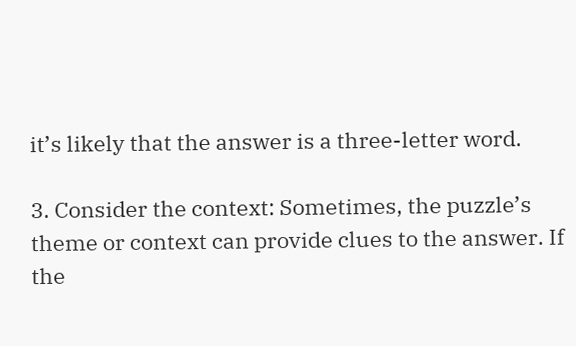it’s likely that the answer is a three-letter word.

3. Consider the context: Sometimes, the puzzle’s theme or context can provide clues to the answer. If the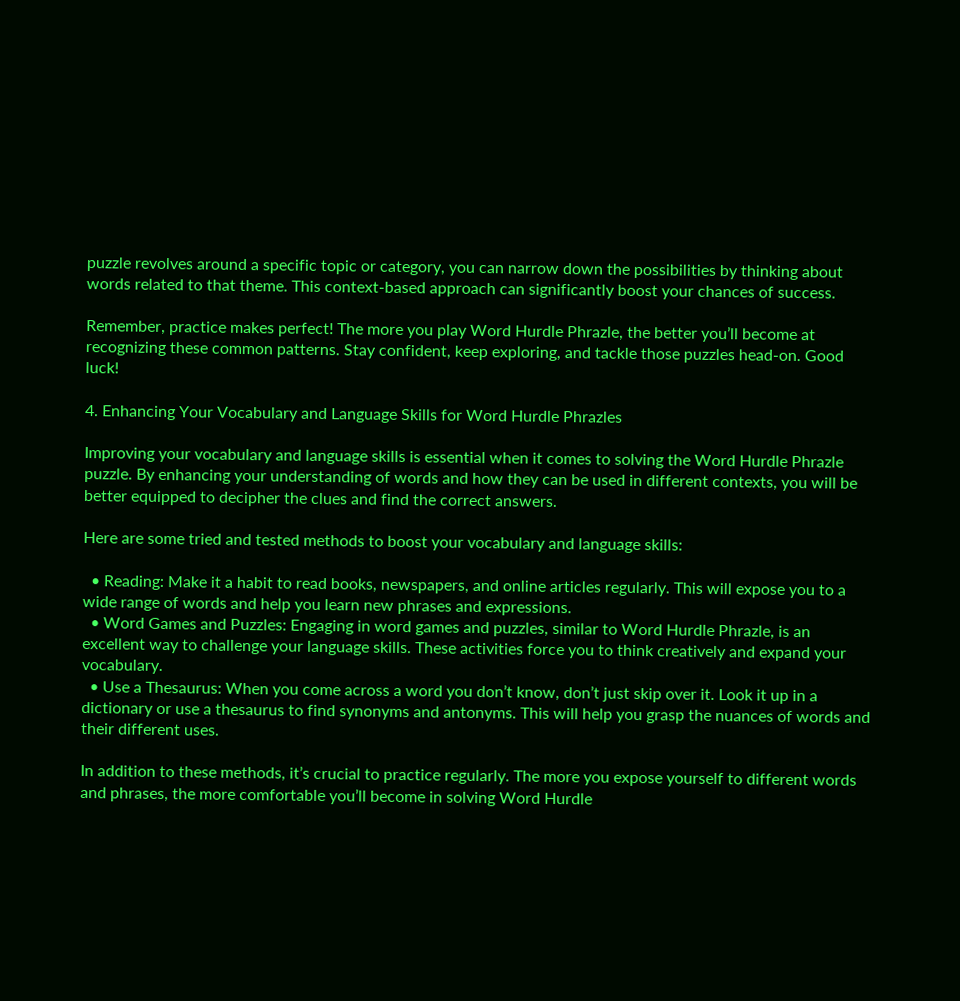puzzle revolves around a specific topic or category, you can narrow down the possibilities by thinking about words related to that theme. This context-based approach can significantly boost your chances of success.

Remember, practice makes perfect! The more you play Word Hurdle Phrazle, the better you’ll become at recognizing these common patterns. Stay confident, keep exploring, and tackle those puzzles head-on. Good luck!

4. Enhancing Your Vocabulary and Language Skills for Word Hurdle Phrazles

Improving your vocabulary and language skills is essential when it comes to solving the Word Hurdle Phrazle puzzle. By enhancing your understanding of words and how they can be used in different contexts, you will be better equipped to decipher the clues and find the correct answers.

Here are some tried and tested methods to boost your vocabulary and language skills:

  • Reading: Make it a habit to read books, newspapers, and online articles regularly. This will expose you to a wide range of words and help you learn new phrases and expressions.
  • Word Games and Puzzles: Engaging in word games and puzzles, similar to Word Hurdle Phrazle, is an excellent way to challenge your language skills. These activities force you to think creatively and expand your vocabulary.
  • Use a Thesaurus: When you come across a word you don’t know, don’t just skip over it. Look it up in a dictionary or use a thesaurus to find synonyms and antonyms. This will help you grasp the nuances of words and their different uses.

In addition to these methods, it’s crucial to practice regularly. The more you expose yourself to different words and phrases, the more comfortable you’ll become in solving Word Hurdle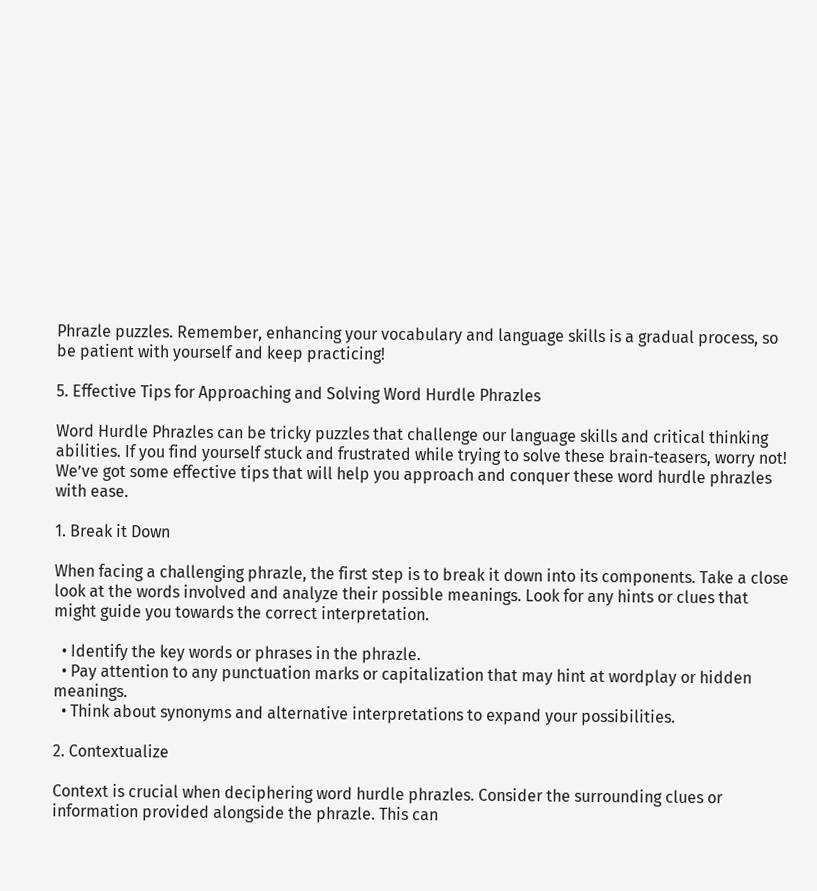Phrazle puzzles. Remember, enhancing your vocabulary and language skills is a gradual process, so be patient with yourself and keep practicing!

5. Effective Tips for Approaching and Solving Word Hurdle Phrazles

Word Hurdle Phrazles can be tricky puzzles that challenge our language skills and critical thinking abilities. If you find yourself stuck and frustrated while trying to solve these brain-teasers, worry not! We’ve got some effective tips that will help you approach and conquer these word hurdle phrazles with ease.

1. Break it Down

When facing a challenging phrazle, the first step is to break it down into its components. Take a close look at the words involved and analyze their possible meanings. Look for any hints or clues that might guide you towards the correct interpretation.

  • Identify the key words or phrases in the phrazle.
  • Pay attention to any punctuation marks or capitalization that may hint at wordplay or hidden meanings.
  • Think about synonyms and alternative interpretations to expand your possibilities.

2. Contextualize

Context is crucial when deciphering word hurdle phrazles. Consider the surrounding clues or information provided alongside the phrazle. This can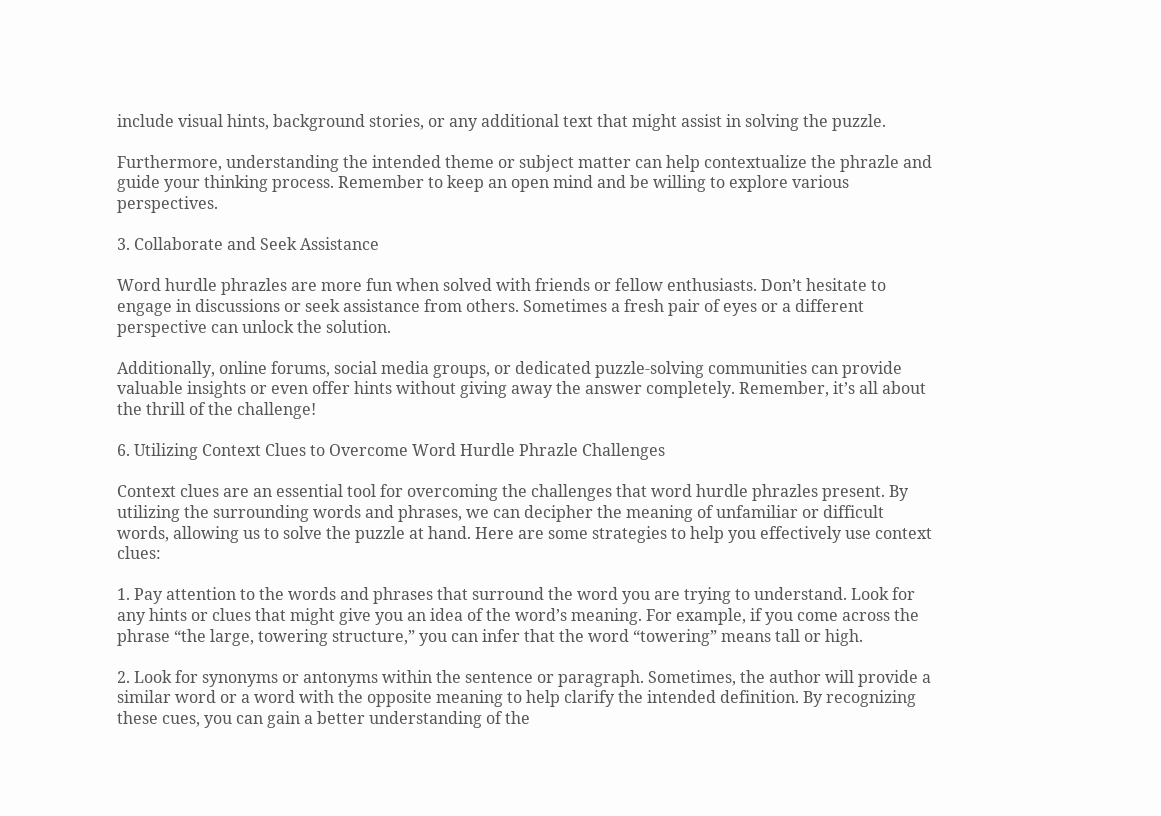include visual hints, background stories, or any additional text that might assist in solving the puzzle.

Furthermore, understanding the intended theme or subject matter can help contextualize the phrazle and guide your thinking process. Remember to keep an open mind and be willing to explore various perspectives.

3. Collaborate and Seek Assistance

Word hurdle phrazles are more fun when solved with friends or fellow enthusiasts. Don’t hesitate to engage in discussions or seek assistance from others. Sometimes a fresh pair of eyes or a different perspective can unlock the solution.

Additionally, online forums, social media groups, or dedicated puzzle-solving communities can provide valuable insights or even offer hints without giving away the answer completely. Remember, it’s all about the thrill of the challenge!

6. Utilizing Context Clues to Overcome Word Hurdle Phrazle Challenges

Context clues are an essential tool for overcoming the challenges that word hurdle phrazles present. By utilizing the surrounding words and phrases, we can decipher the meaning of unfamiliar or difficult words, allowing us to solve the puzzle at hand. Here are some strategies to help you effectively use context clues:

1. Pay attention to the words and phrases that surround the word you are trying to understand. Look for any hints or clues that might give you an idea of the word’s meaning. For example, if you come across the phrase “the large, towering structure,” you can infer that the word “towering” means tall or high.

2. Look for synonyms or antonyms within the sentence or paragraph. Sometimes, the author will provide a similar word or a word with the opposite meaning to help clarify the intended definition. By recognizing these cues, you can gain a better understanding of the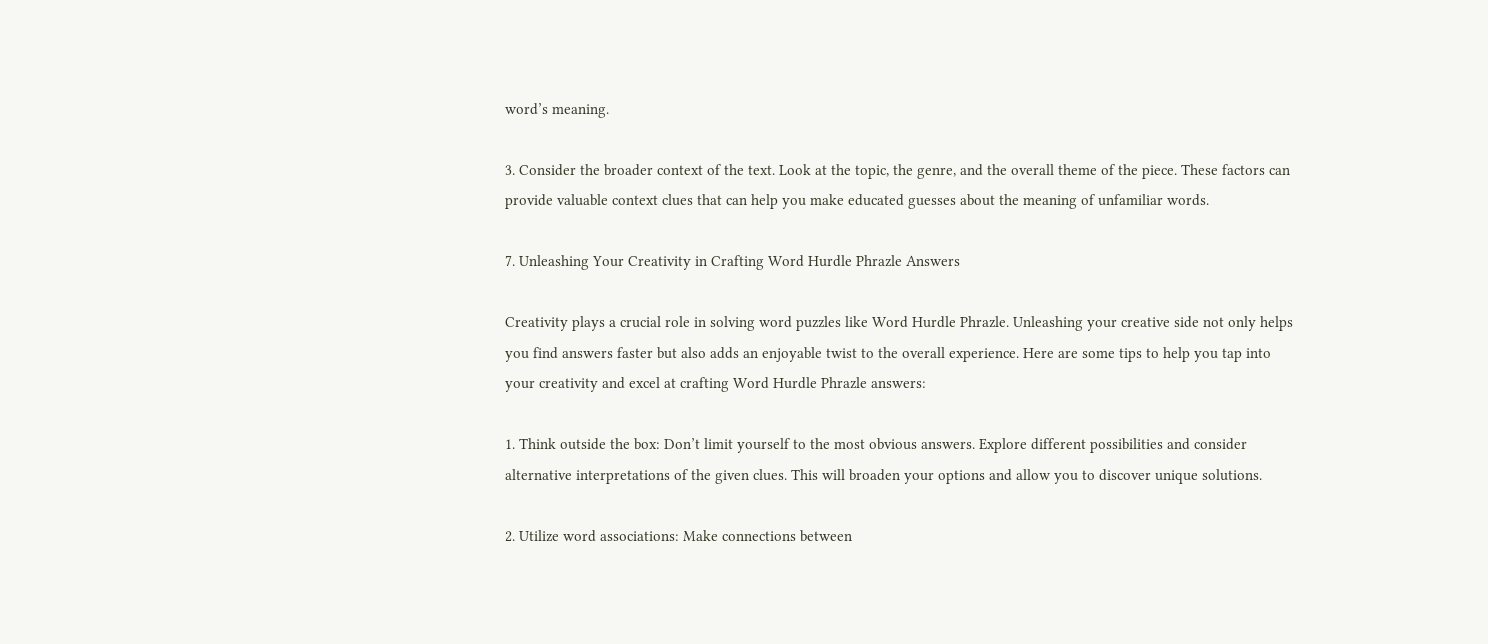word’s meaning.

3. Consider the broader context of the text. Look at the topic, the genre, and the overall theme of the piece. These factors can provide valuable context clues that can help you make educated guesses about the meaning of unfamiliar words.

7. Unleashing Your Creativity in Crafting Word Hurdle Phrazle Answers

Creativity plays a crucial role in solving word puzzles like Word Hurdle Phrazle. Unleashing your creative side not only helps you find answers faster but also adds an enjoyable twist to the overall experience. Here are some tips to help you tap into your creativity and excel at crafting Word Hurdle Phrazle answers:

1. Think outside the box: Don’t limit yourself to the most obvious answers. Explore different possibilities and consider alternative interpretations of the given clues. This will broaden your options and allow you to discover unique solutions.

2. Utilize word associations: Make connections between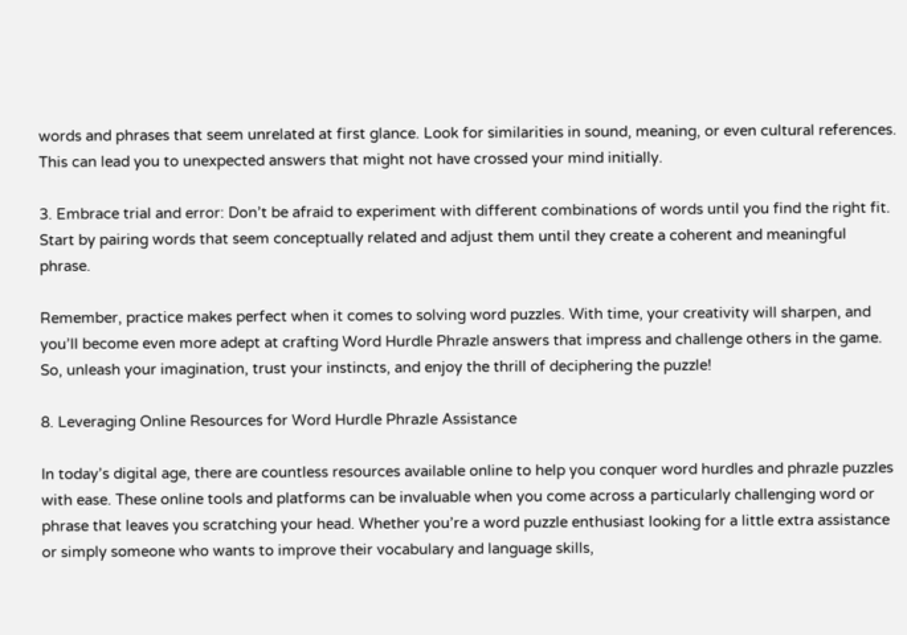words and phrases that seem unrelated at first glance. Look for similarities in sound, meaning, or even cultural references. This can lead you to unexpected answers that might not have crossed your mind initially.

3. Embrace trial and error: Don’t be afraid to experiment with different combinations of words until you find the right fit. Start by pairing words that seem conceptually related and adjust them until they create a coherent and meaningful phrase.

Remember, practice makes perfect when it comes to solving word puzzles. With time, your creativity will sharpen, and you’ll become even more adept at crafting Word Hurdle Phrazle answers that impress and challenge others in the game. So, unleash your imagination, trust your instincts, and enjoy the thrill of deciphering the puzzle!

8. Leveraging Online Resources for Word Hurdle Phrazle Assistance

In today’s digital age, there are countless resources available online to help you conquer word hurdles and phrazle puzzles with ease. These online tools and platforms can be invaluable when you come across a particularly challenging word or phrase that leaves you scratching your head. Whether you’re a word puzzle enthusiast looking for a little extra assistance or simply someone who wants to improve their vocabulary and language skills,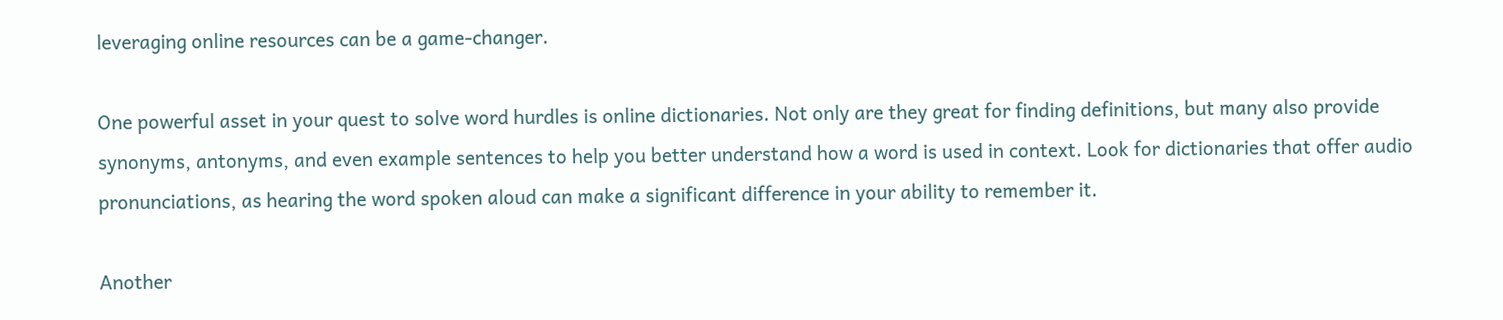leveraging online resources can be a game-changer.

One powerful asset in your quest to solve word hurdles is online dictionaries. Not only are they great for finding definitions, but many also provide synonyms, antonyms, and even example sentences to help you better understand how a word is used in context. Look for dictionaries that offer audio pronunciations, as hearing the word spoken aloud can make a significant difference in your ability to remember it.

Another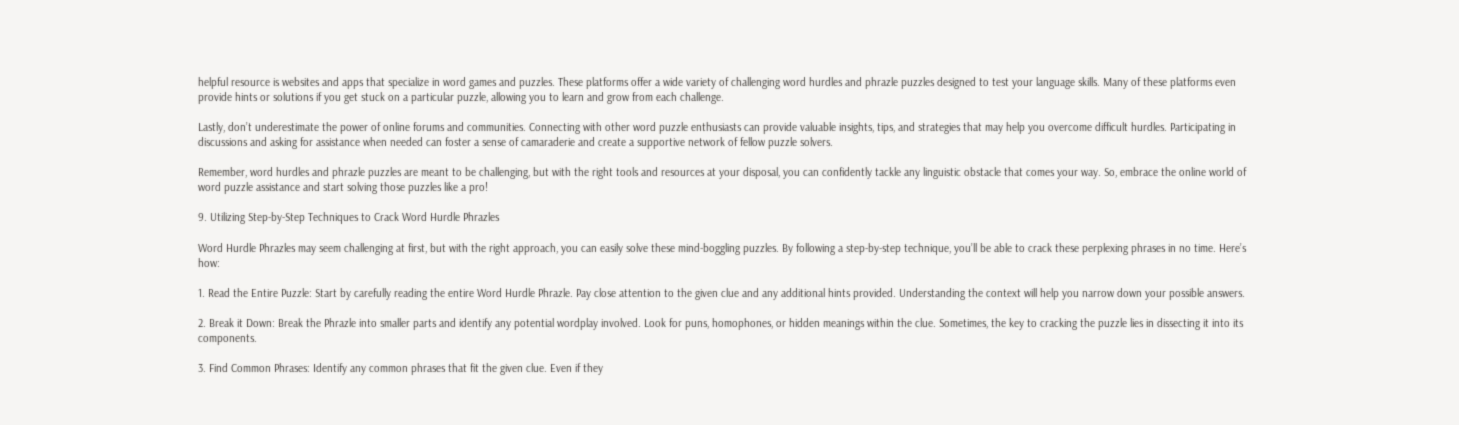helpful resource is websites and apps that specialize in word games and puzzles. These platforms offer a wide variety of challenging word hurdles and phrazle puzzles designed to test your language skills. Many of these platforms even provide hints or solutions if you get stuck on a particular puzzle, allowing you to learn and grow from each challenge.

Lastly, don’t underestimate the power of online forums and communities. Connecting with other word puzzle enthusiasts can provide valuable insights, tips, and strategies that may help you overcome difficult hurdles. Participating in discussions and asking for assistance when needed can foster a sense of camaraderie and create a supportive network of fellow puzzle solvers.

Remember, word hurdles and phrazle puzzles are meant to be challenging, but with the right tools and resources at your disposal, you can confidently tackle any linguistic obstacle that comes your way. So, embrace the online world of word puzzle assistance and start solving those puzzles like a pro!

9. Utilizing Step-by-Step Techniques to Crack Word Hurdle Phrazles

Word Hurdle Phrazles may seem challenging at first, but with the right approach, you can easily solve these mind-boggling puzzles. By following a step-by-step technique, you’ll be able to crack these perplexing phrases in no time. Here’s how:

1. Read the Entire Puzzle: Start by carefully reading the entire Word Hurdle Phrazle. Pay close attention to the given clue and any additional hints provided. Understanding the context will help you narrow down your possible answers.

2. Break it Down: Break the Phrazle into smaller parts and identify any potential wordplay involved. Look for puns, homophones, or hidden meanings within the clue. Sometimes, the key to cracking the puzzle lies in dissecting it into its components.

3. Find Common Phrases: Identify any common phrases that fit the given clue. Even if they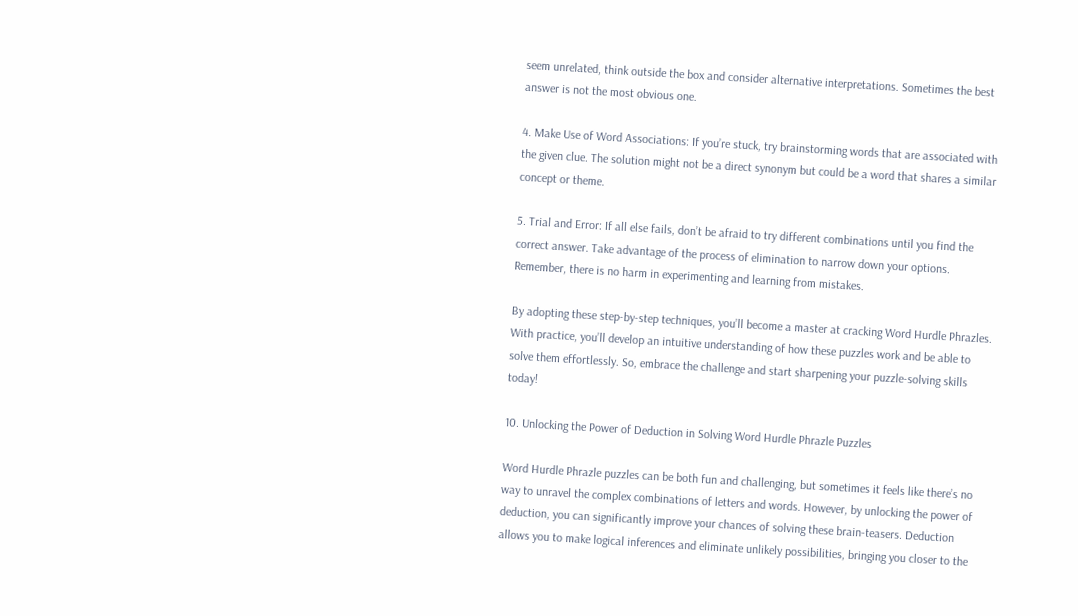seem unrelated, think outside the box and consider alternative interpretations. Sometimes the best answer is not the most obvious one.

4. Make Use of Word Associations: If you’re stuck, try brainstorming words that are associated with the given clue. The solution might not be a direct synonym but could be a word that shares a similar concept or theme.

5. Trial and Error: If all else fails, don’t be afraid to try different combinations until you find the correct answer. Take advantage of the process of elimination to narrow down your options. Remember, there is no harm in experimenting and learning from mistakes.

By adopting these step-by-step techniques, you’ll become a master at cracking Word Hurdle Phrazles. With practice, you’ll develop an intuitive understanding of how these puzzles work and be able to solve them effortlessly. So, embrace the challenge and start sharpening your puzzle-solving skills today!

10. Unlocking the Power of Deduction in Solving Word Hurdle Phrazle Puzzles

Word Hurdle Phrazle puzzles can be both fun and challenging, but sometimes it feels like there’s no way to unravel the complex combinations of letters and words. However, by unlocking the power of deduction, you can significantly improve your chances of solving these brain-teasers. Deduction allows you to make logical inferences and eliminate unlikely possibilities, bringing you closer to the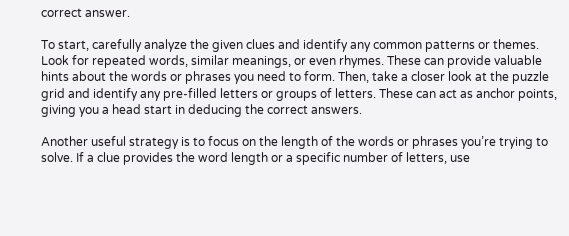correct answer.

To start, carefully analyze the given clues and identify any common patterns or themes. Look for repeated words, similar meanings, or even rhymes. These can provide valuable hints about the words or phrases you need to form. Then, take a closer look at the puzzle grid and identify any pre-filled letters or groups of letters. These can act as anchor points, giving you a head start in deducing the correct answers.

Another useful strategy is to focus on the length of the words or phrases you’re trying to solve. If a clue provides the word length or a specific number of letters, use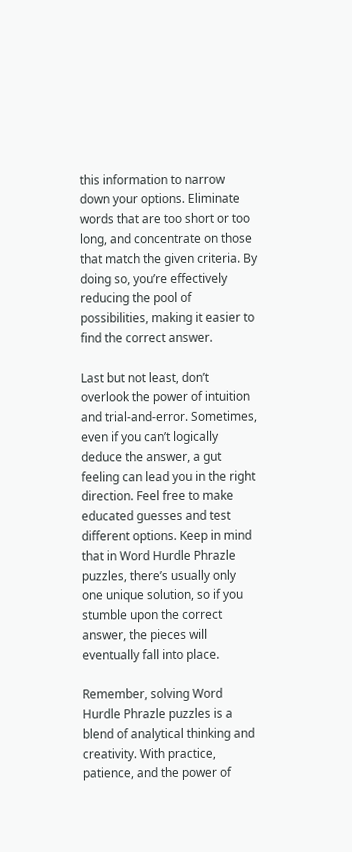this information to narrow down your options. Eliminate words that are too short or too long, and concentrate on those that match the given criteria. By doing so, you’re effectively reducing the pool of possibilities, making it easier to find the correct answer.

Last but not least, don’t overlook the power of intuition and trial-and-error. Sometimes, even if you can’t logically deduce the answer, a gut feeling can lead you in the right direction. Feel free to make educated guesses and test different options. Keep in mind that in Word Hurdle Phrazle puzzles, there’s usually only one unique solution, so if you stumble upon the correct answer, the pieces will eventually fall into place.

Remember, solving Word Hurdle Phrazle puzzles is a blend of analytical thinking and creativity. With practice, patience, and the power of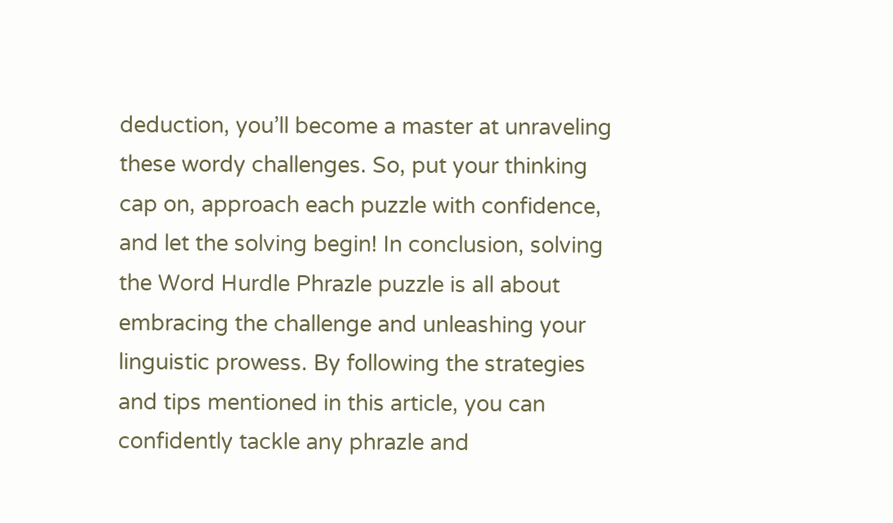deduction, you’ll become a master at unraveling these wordy challenges. So, put your thinking cap on, approach each puzzle with confidence, and let the solving begin! In conclusion, solving the Word Hurdle Phrazle puzzle is all about embracing the challenge and unleashing your linguistic prowess. By following the strategies and tips mentioned in this article, you can confidently tackle any phrazle and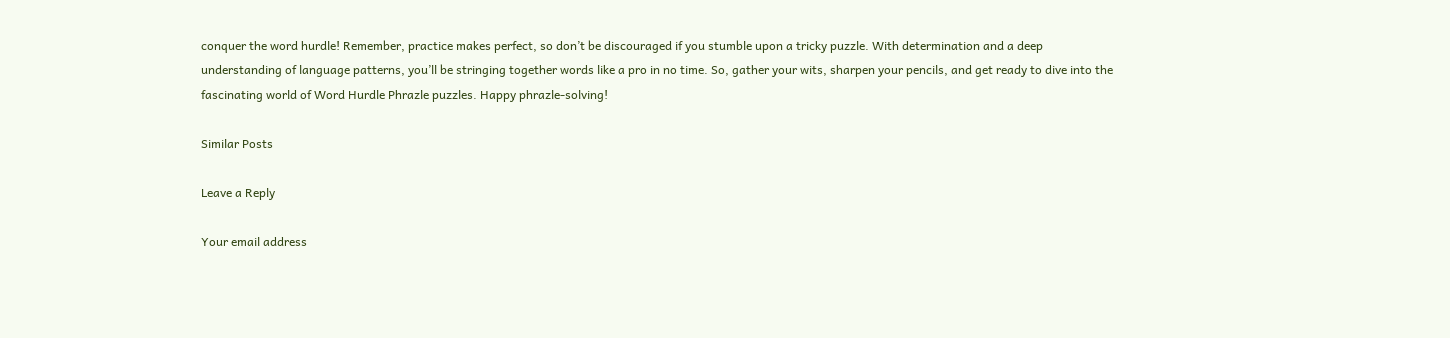conquer the word hurdle! Remember, practice makes perfect, so don’t be discouraged if you stumble upon a tricky puzzle. With determination and a deep understanding of language patterns, you’ll be stringing together words like a pro in no time. So, gather your wits, sharpen your pencils, and get ready to dive into the fascinating world of Word Hurdle Phrazle puzzles. Happy phrazle-solving!

Similar Posts

Leave a Reply

Your email address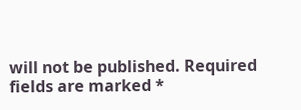will not be published. Required fields are marked *